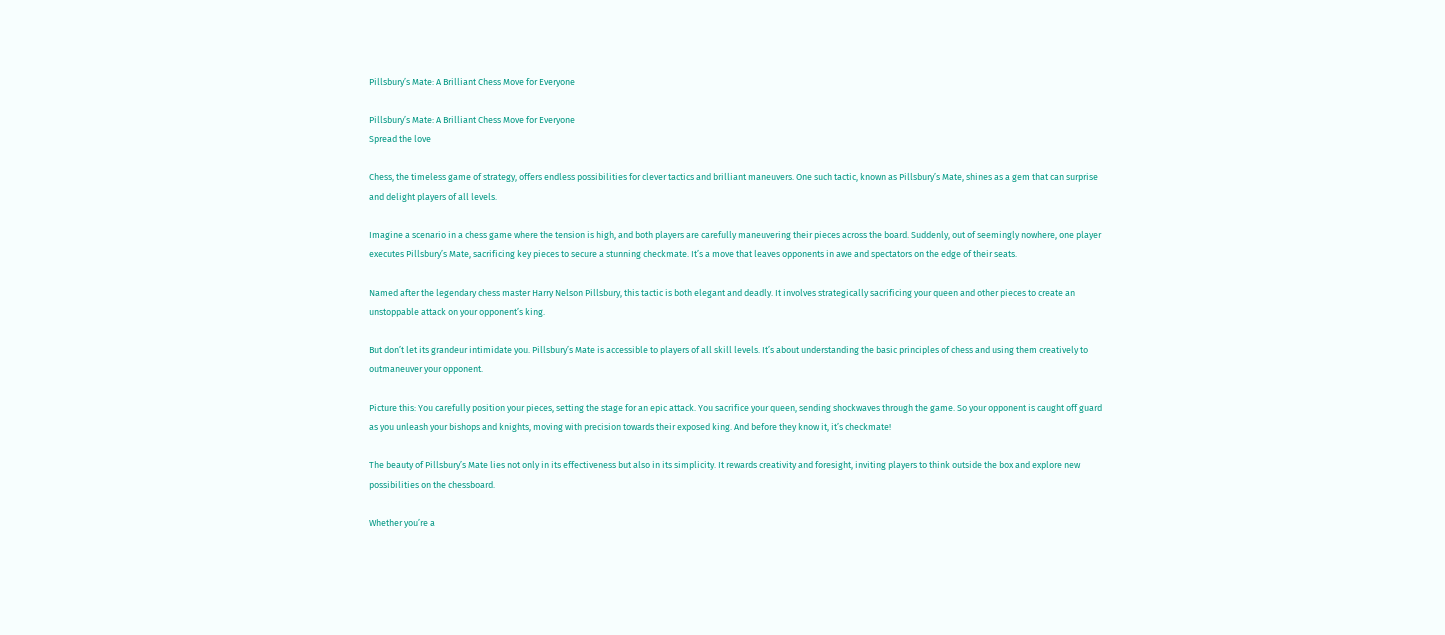Pillsbury’s Mate: A Brilliant Chess Move for Everyone

Pillsbury’s Mate: A Brilliant Chess Move for Everyone
Spread the love

Chess, the timeless game of strategy, offers endless possibilities for clever tactics and brilliant maneuvers. One such tactic, known as Pillsbury’s Mate, shines as a gem that can surprise and delight players of all levels.

Imagine a scenario in a chess game where the tension is high, and both players are carefully maneuvering their pieces across the board. Suddenly, out of seemingly nowhere, one player executes Pillsbury’s Mate, sacrificing key pieces to secure a stunning checkmate. It’s a move that leaves opponents in awe and spectators on the edge of their seats.

Named after the legendary chess master Harry Nelson Pillsbury, this tactic is both elegant and deadly. It involves strategically sacrificing your queen and other pieces to create an unstoppable attack on your opponent’s king.

But don’t let its grandeur intimidate you. Pillsbury’s Mate is accessible to players of all skill levels. It’s about understanding the basic principles of chess and using them creatively to outmaneuver your opponent.

Picture this: You carefully position your pieces, setting the stage for an epic attack. You sacrifice your queen, sending shockwaves through the game. So your opponent is caught off guard as you unleash your bishops and knights, moving with precision towards their exposed king. And before they know it, it’s checkmate!

The beauty of Pillsbury’s Mate lies not only in its effectiveness but also in its simplicity. It rewards creativity and foresight, inviting players to think outside the box and explore new possibilities on the chessboard.

Whether you’re a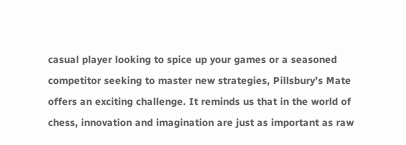casual player looking to spice up your games or a seasoned competitor seeking to master new strategies, Pillsbury’s Mate offers an exciting challenge. It reminds us that in the world of chess, innovation and imagination are just as important as raw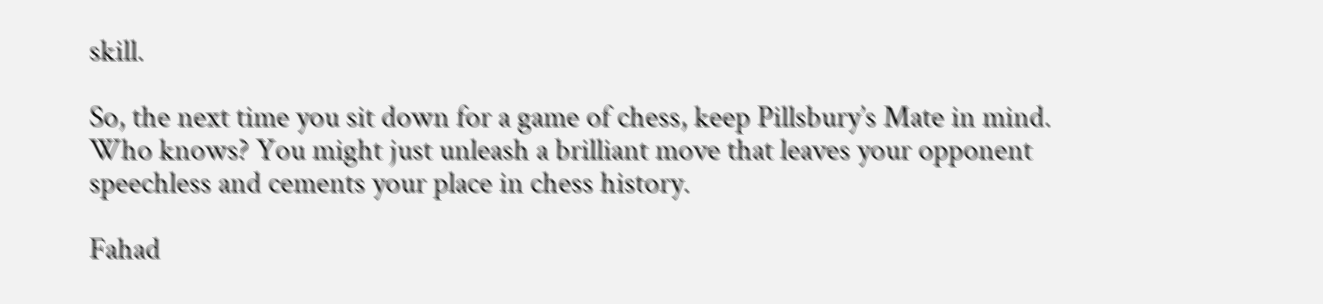skill.

So, the next time you sit down for a game of chess, keep Pillsbury’s Mate in mind. Who knows? You might just unleash a brilliant move that leaves your opponent speechless and cements your place in chess history.

Fahad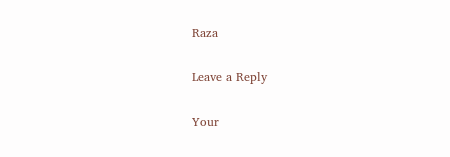Raza

Leave a Reply

Your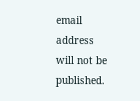email address will not be published.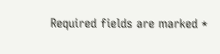Required fields are marked *